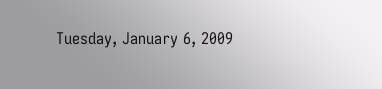Tuesday, January 6, 2009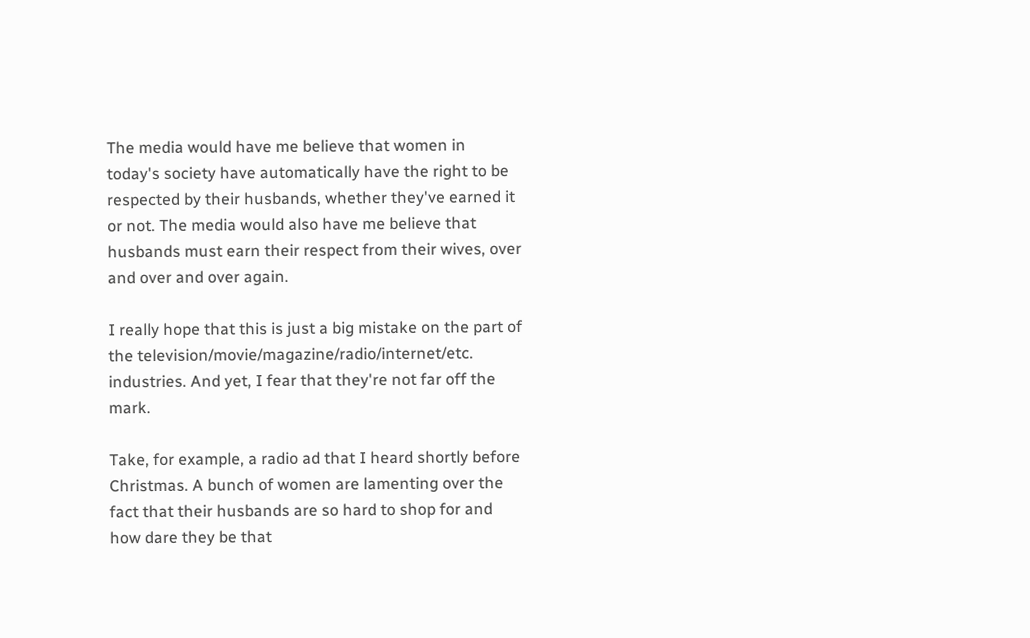The media would have me believe that women in today's society have automatically have the right to be respected by their husbands, whether they've earned it or not. The media would also have me believe that husbands must earn their respect from their wives, over and over and over again.

I really hope that this is just a big mistake on the part of the television/movie/magazine/radio/internet/etc. industries. And yet, I fear that they're not far off the mark.

Take, for example, a radio ad that I heard shortly before Christmas. A bunch of women are lamenting over the fact that their husbands are so hard to shop for and how dare they be that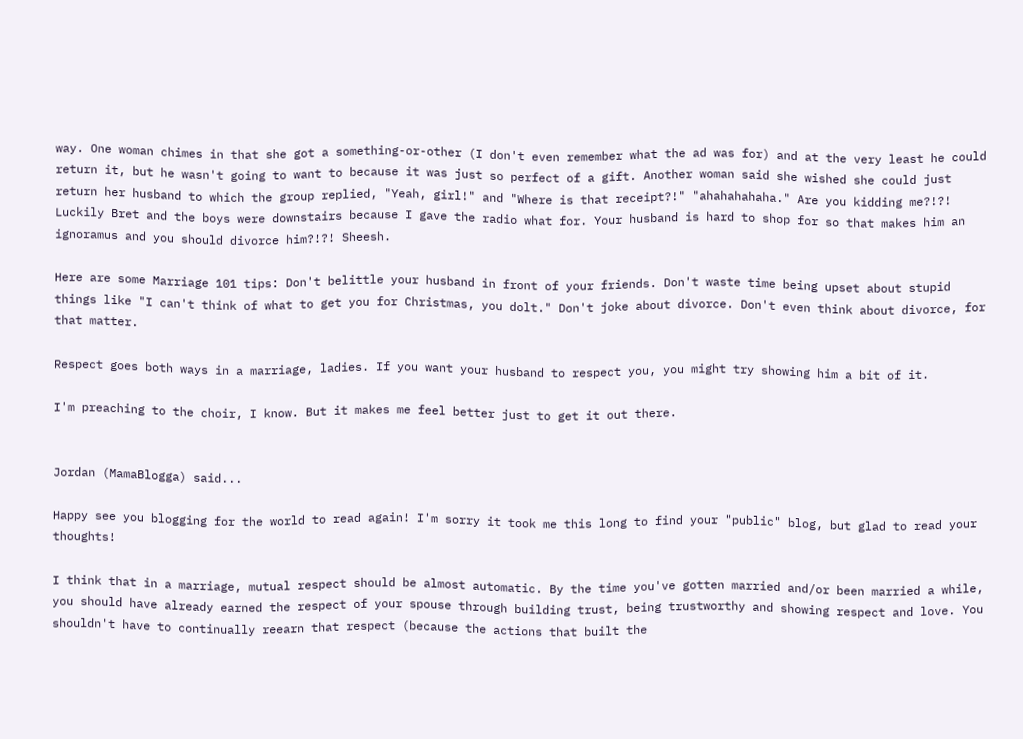way. One woman chimes in that she got a something-or-other (I don't even remember what the ad was for) and at the very least he could return it, but he wasn't going to want to because it was just so perfect of a gift. Another woman said she wished she could just return her husband to which the group replied, "Yeah, girl!" and "Where is that receipt?!" "ahahahahaha." Are you kidding me?!?! Luckily Bret and the boys were downstairs because I gave the radio what for. Your husband is hard to shop for so that makes him an ignoramus and you should divorce him?!?! Sheesh.

Here are some Marriage 101 tips: Don't belittle your husband in front of your friends. Don't waste time being upset about stupid things like "I can't think of what to get you for Christmas, you dolt." Don't joke about divorce. Don't even think about divorce, for that matter.

Respect goes both ways in a marriage, ladies. If you want your husband to respect you, you might try showing him a bit of it.

I'm preaching to the choir, I know. But it makes me feel better just to get it out there.


Jordan (MamaBlogga) said...

Happy see you blogging for the world to read again! I'm sorry it took me this long to find your "public" blog, but glad to read your thoughts!

I think that in a marriage, mutual respect should be almost automatic. By the time you've gotten married and/or been married a while, you should have already earned the respect of your spouse through building trust, being trustworthy and showing respect and love. You shouldn't have to continually reearn that respect (because the actions that built the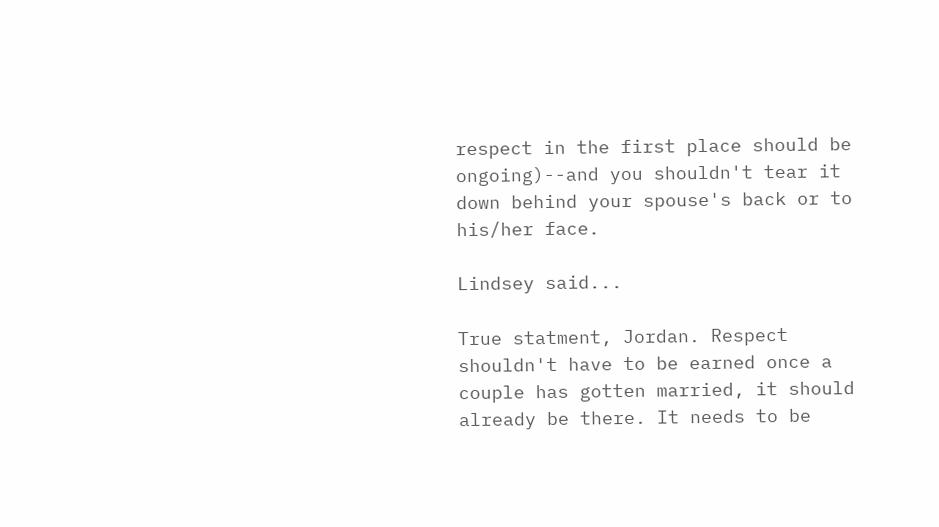respect in the first place should be ongoing)--and you shouldn't tear it down behind your spouse's back or to his/her face.

Lindsey said...

True statment, Jordan. Respect shouldn't have to be earned once a couple has gotten married, it should already be there. It needs to be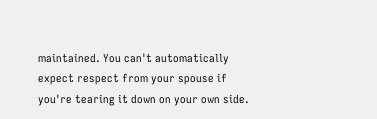maintained. You can't automatically expect respect from your spouse if you're tearing it down on your own side.